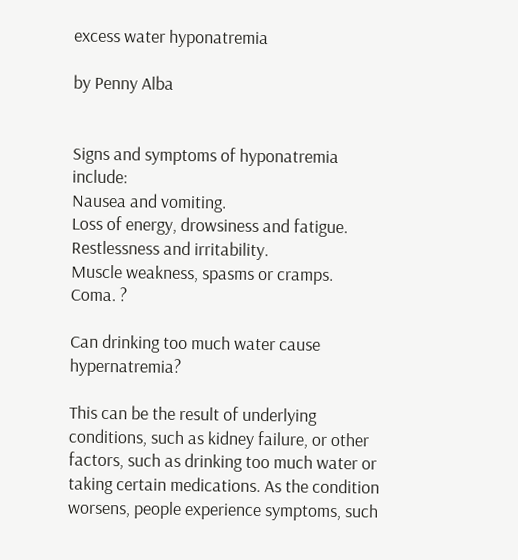excess water hyponatremia

by Penny Alba


Signs and symptoms of hyponatremia include:
Nausea and vomiting.
Loss of energy, drowsiness and fatigue.
Restlessness and irritability.
Muscle weakness, spasms or cramps.
Coma. ?

Can drinking too much water cause hypernatremia?

This can be the result of underlying conditions, such as kidney failure, or other factors, such as drinking too much water or taking certain medications. As the condition worsens, people experience symptoms, such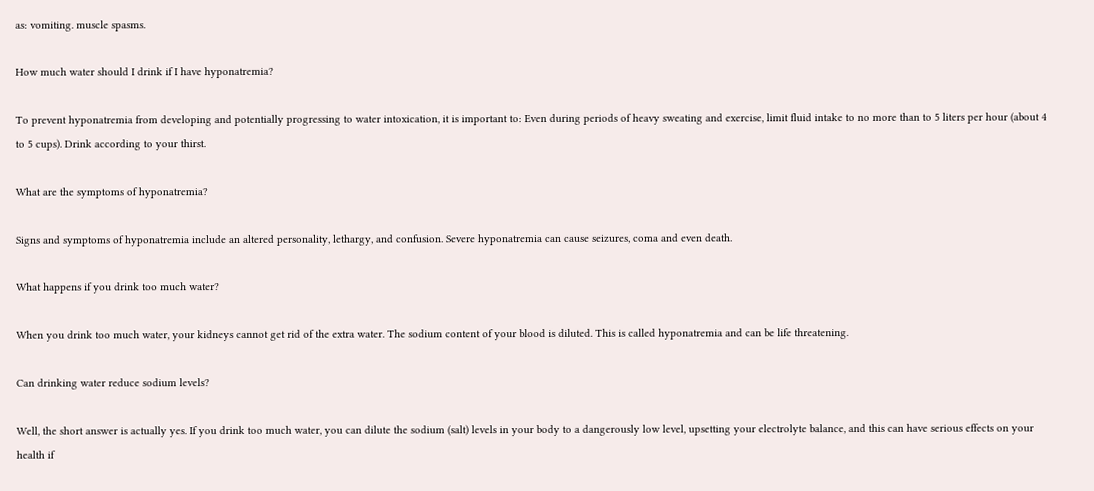as: vomiting. muscle spasms.

How much water should I drink if I have hyponatremia?

To prevent hyponatremia from developing and potentially progressing to water intoxication, it is important to: Even during periods of heavy sweating and exercise, limit fluid intake to no more than to 5 liters per hour (about 4 to 5 cups). Drink according to your thirst.

What are the symptoms of hyponatremia?

Signs and symptoms of hyponatremia include an altered personality, lethargy, and confusion. Severe hyponatremia can cause seizures, coma and even death.

What happens if you drink too much water?

When you drink too much water, your kidneys cannot get rid of the extra water. The sodium content of your blood is diluted. This is called hyponatremia and can be life threatening.

Can drinking water reduce sodium levels?

Well, the short answer is actually yes. If you drink too much water, you can dilute the sodium (salt) levels in your body to a dangerously low level, upsetting your electrolyte balance, and this can have serious effects on your health if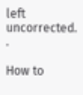left uncorrected. .

How to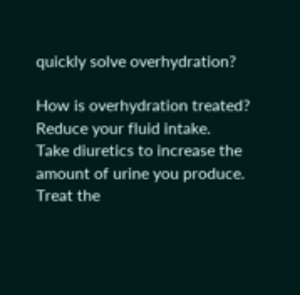quickly solve overhydration?

How is overhydration treated?
Reduce your fluid intake.
Take diuretics to increase the amount of urine you produce.
Treat the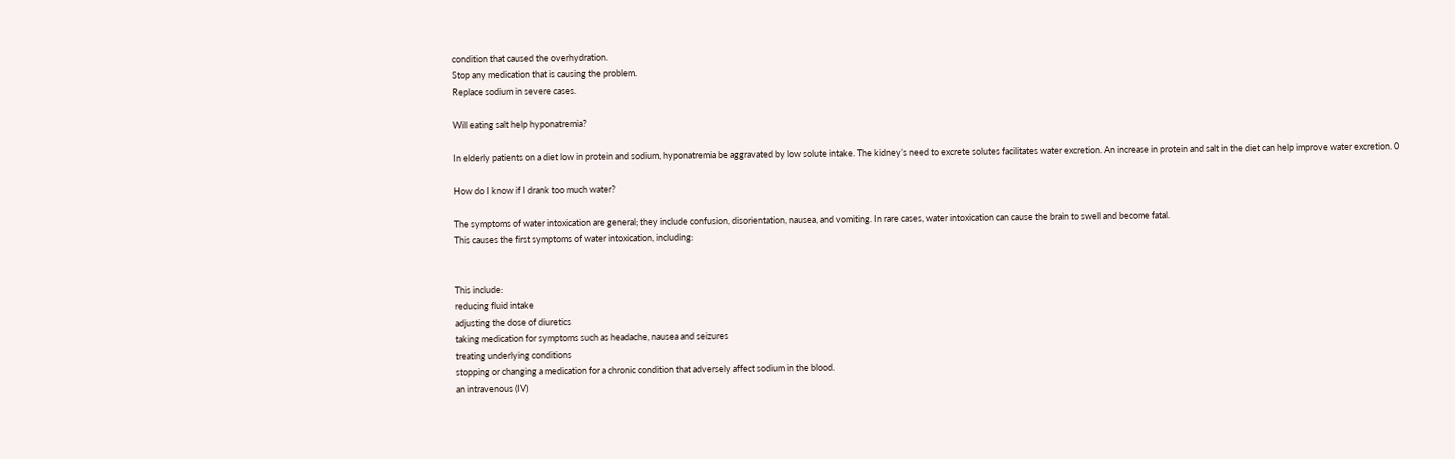condition that caused the overhydration.
Stop any medication that is causing the problem.
Replace sodium in severe cases.

Will eating salt help hyponatremia?

In elderly patients on a diet low in protein and sodium, hyponatremia be aggravated by low solute intake. The kidney’s need to excrete solutes facilitates water excretion. An increase in protein and salt in the diet can help improve water excretion. 0

How do I know if I drank too much water?

The symptoms of water intoxication are general; they include confusion, disorientation, nausea, and vomiting. In rare cases, water intoxication can cause the brain to swell and become fatal.
This causes the first symptoms of water intoxication, including:


This include:
reducing fluid intake
adjusting the dose of diuretics
taking medication for symptoms such as headache, nausea and seizures
treating underlying conditions
stopping or changing a medication for a chronic condition that adversely affect sodium in the blood.
an intravenous (IV)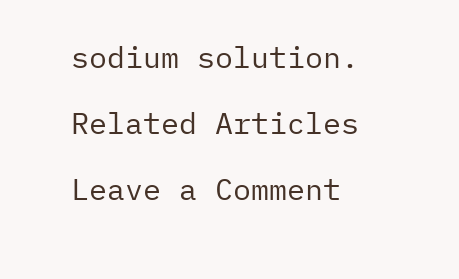sodium solution.

Related Articles

Leave a Comment